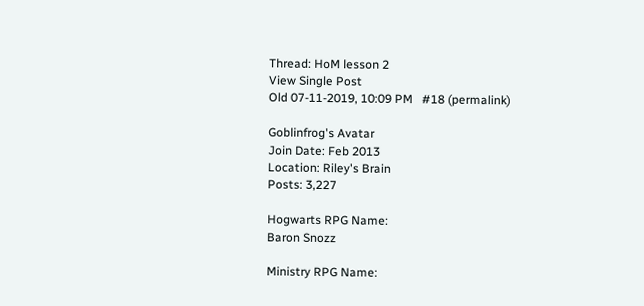Thread: HoM lesson 2
View Single Post
Old 07-11-2019, 10:09 PM   #18 (permalink)

Goblinfrog's Avatar
Join Date: Feb 2013
Location: Riley's Brain
Posts: 3,227

Hogwarts RPG Name:
Baron Snozz

Ministry RPG Name: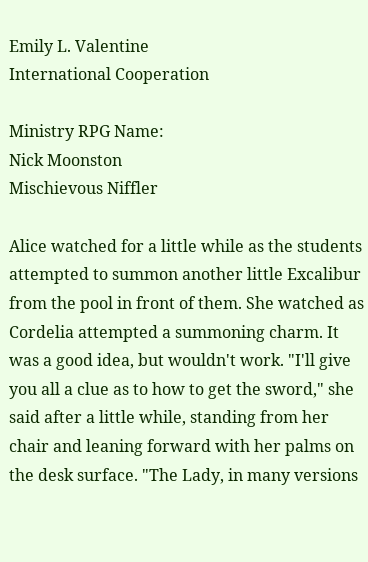Emily L. Valentine
International Cooperation

Ministry RPG Name:
Nick Moonston
Mischievous Niffler

Alice watched for a little while as the students attempted to summon another little Excalibur from the pool in front of them. She watched as Cordelia attempted a summoning charm. It was a good idea, but wouldn't work. "I'll give you all a clue as to how to get the sword," she said after a little while, standing from her chair and leaning forward with her palms on the desk surface. "The Lady, in many versions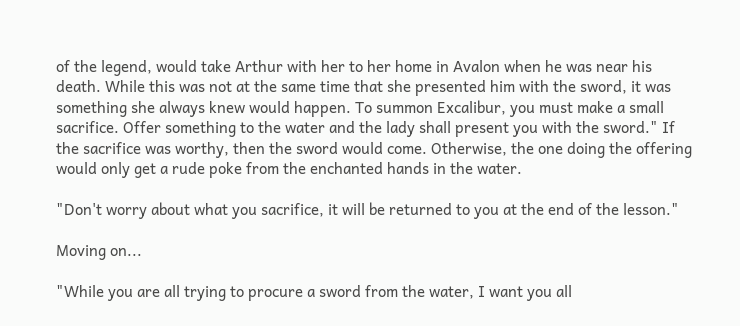of the legend, would take Arthur with her to her home in Avalon when he was near his death. While this was not at the same time that she presented him with the sword, it was something she always knew would happen. To summon Excalibur, you must make a small sacrifice. Offer something to the water and the lady shall present you with the sword." If the sacrifice was worthy, then the sword would come. Otherwise, the one doing the offering would only get a rude poke from the enchanted hands in the water.

"Don't worry about what you sacrifice, it will be returned to you at the end of the lesson."

Moving on...

"While you are all trying to procure a sword from the water, I want you all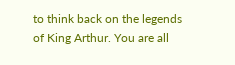to think back on the legends of King Arthur. You are all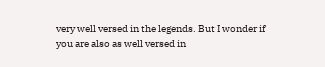very well versed in the legends. But I wonder if you are also as well versed in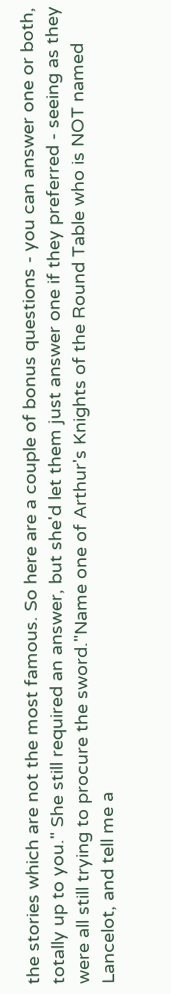the stories which are not the most famous. So here are a couple of bonus questions - you can answer one or both, totally up to you." She still required an answer, but she'd let them just answer one if they preferred - seeing as they were all still trying to procure the sword."Name one of Arthur's Knights of the Round Table who is NOT named Lancelot, and tell me a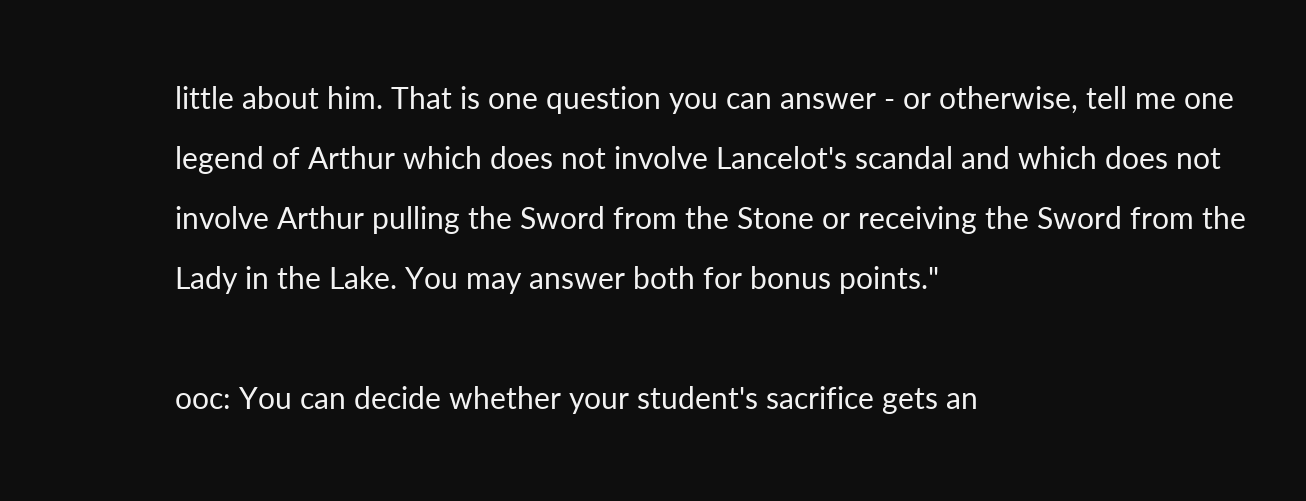little about him. That is one question you can answer - or otherwise, tell me one legend of Arthur which does not involve Lancelot's scandal and which does not involve Arthur pulling the Sword from the Stone or receiving the Sword from the Lady in the Lake. You may answer both for bonus points."

ooc: You can decide whether your student's sacrifice gets an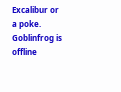Excalibur or a poke.
Goblinfrog is offline